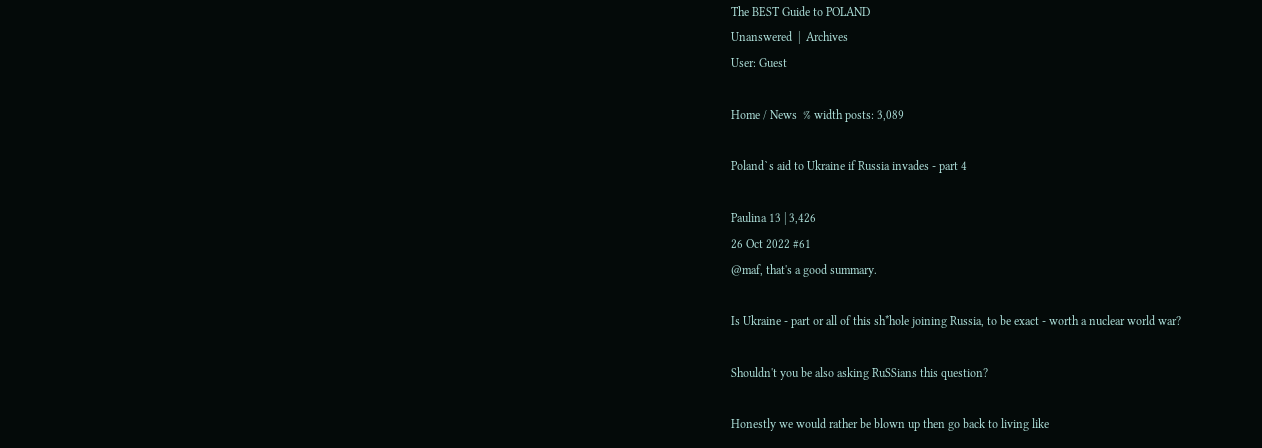The BEST Guide to POLAND
Unanswered  |  Archives
User: Guest

Home / News  % width posts: 3,089

Poland`s aid to Ukraine if Russia invades - part 4

Paulina 13 | 3,426
26 Oct 2022 #61
@maf, that's a good summary.

Is Ukraine - part or all of this sh*hole joining Russia, to be exact - worth a nuclear world war?

Shouldn't you be also asking RuSSians this question?

Honestly we would rather be blown up then go back to living like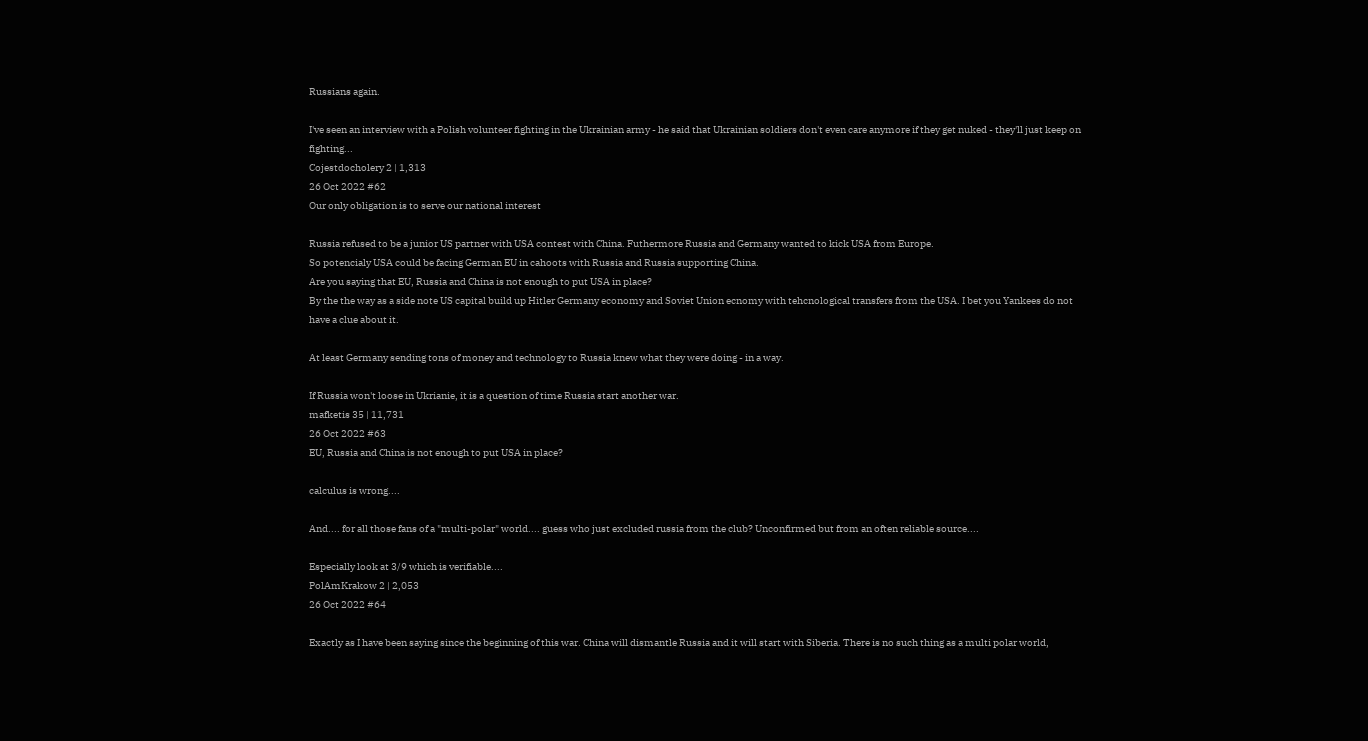Russians again.

I've seen an interview with a Polish volunteer fighting in the Ukrainian army - he said that Ukrainian soldiers don't even care anymore if they get nuked - they'll just keep on fighting...
Cojestdocholery 2 | 1,313
26 Oct 2022 #62
Our only obligation is to serve our national interest

Russia refused to be a junior US partner with USA contest with China. Futhermore Russia and Germany wanted to kick USA from Europe.
So potencialy USA could be facing German EU in cahoots with Russia and Russia supporting China.
Are you saying that EU, Russia and China is not enough to put USA in place?
By the the way as a side note US capital build up Hitler Germany economy and Soviet Union ecnomy with tehcnological transfers from the USA. I bet you Yankees do not have a clue about it.

At least Germany sending tons of money and technology to Russia knew what they were doing - in a way.

If Russia won't loose in Ukrianie, it is a question of time Russia start another war.
mafketis 35 | 11,731
26 Oct 2022 #63
EU, Russia and China is not enough to put USA in place?

calculus is wrong....

And.... for all those fans of a "multi-polar" world.... guess who just excluded russia from the club? Unconfirmed but from an often reliable source....

Especially look at 3/9 which is verifiable....
PolAmKrakow 2 | 2,053
26 Oct 2022 #64

Exactly as I have been saying since the beginning of this war. China will dismantle Russia and it will start with Siberia. There is no such thing as a multi polar world,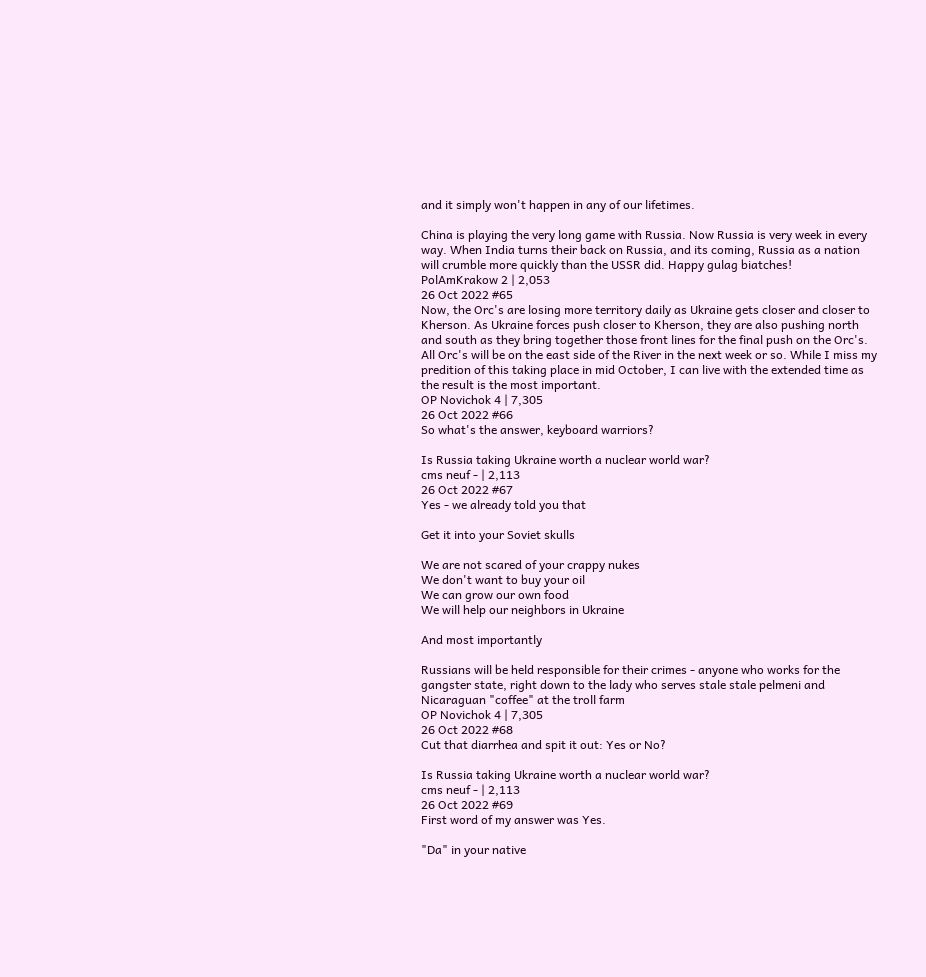and it simply won't happen in any of our lifetimes.

China is playing the very long game with Russia. Now Russia is very week in every way. When India turns their back on Russia, and its coming, Russia as a nation will crumble more quickly than the USSR did. Happy gulag biatches!
PolAmKrakow 2 | 2,053
26 Oct 2022 #65
Now, the Orc's are losing more territory daily as Ukraine gets closer and closer to Kherson. As Ukraine forces push closer to Kherson, they are also pushing north and south as they bring together those front lines for the final push on the Orc's. All Orc's will be on the east side of the River in the next week or so. While I miss my predition of this taking place in mid October, I can live with the extended time as the result is the most important.
OP Novichok 4 | 7,305
26 Oct 2022 #66
So what's the answer, keyboard warriors?

Is Russia taking Ukraine worth a nuclear world war?
cms neuf - | 2,113
26 Oct 2022 #67
Yes - we already told you that

Get it into your Soviet skulls

We are not scared of your crappy nukes
We don't want to buy your oil
We can grow our own food
We will help our neighbors in Ukraine

And most importantly

Russians will be held responsible for their crimes - anyone who works for the gangster state, right down to the lady who serves stale stale pelmeni and Nicaraguan "coffee" at the troll farm
OP Novichok 4 | 7,305
26 Oct 2022 #68
Cut that diarrhea and spit it out: Yes or No?

Is Russia taking Ukraine worth a nuclear world war?
cms neuf - | 2,113
26 Oct 2022 #69
First word of my answer was Yes.

"Da" in your native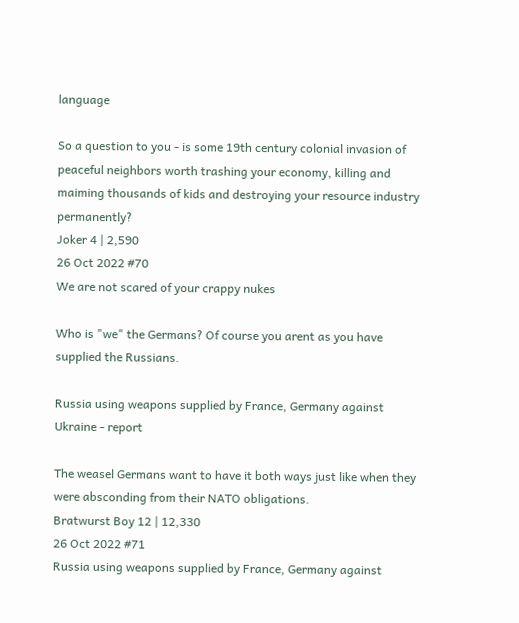language

So a question to you - is some 19th century colonial invasion of peaceful neighbors worth trashing your economy, killing and maiming thousands of kids and destroying your resource industry permanently?
Joker 4 | 2,590
26 Oct 2022 #70
We are not scared of your crappy nukes

Who is "we" the Germans? Of course you arent as you have supplied the Russians.

Russia using weapons supplied by France, Germany against Ukraine - report

The weasel Germans want to have it both ways just like when they were absconding from their NATO obligations.
Bratwurst Boy 12 | 12,330
26 Oct 2022 #71
Russia using weapons supplied by France, Germany against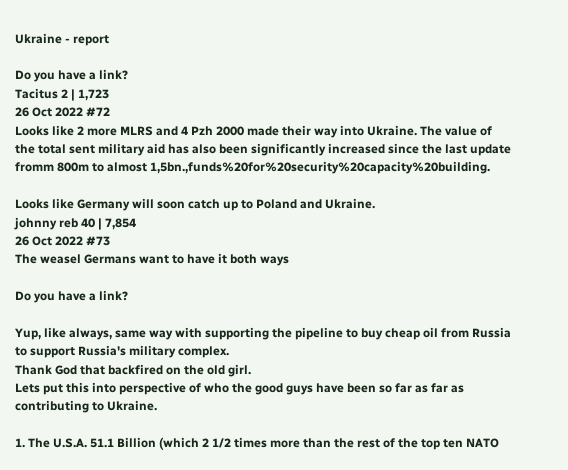Ukraine - report

Do you have a link?
Tacitus 2 | 1,723
26 Oct 2022 #72
Looks like 2 more MLRS and 4 Pzh 2000 made their way into Ukraine. The value of the total sent military aid has also been significantly increased since the last update fromm 800m to almost 1,5bn.,funds%20for%20security%20capacity%20building.

Looks like Germany will soon catch up to Poland and Ukraine.
johnny reb 40 | 7,854
26 Oct 2022 #73
The weasel Germans want to have it both ways

Do you have a link?

Yup, like always, same way with supporting the pipeline to buy cheap oil from Russia to support Russia's military complex.
Thank God that backfired on the old girl.
Lets put this into perspective of who the good guys have been so far as far as contributing to Ukraine.

1. The U.S.A. 51.1 Billion (which 2 1/2 times more than the rest of the top ten NATO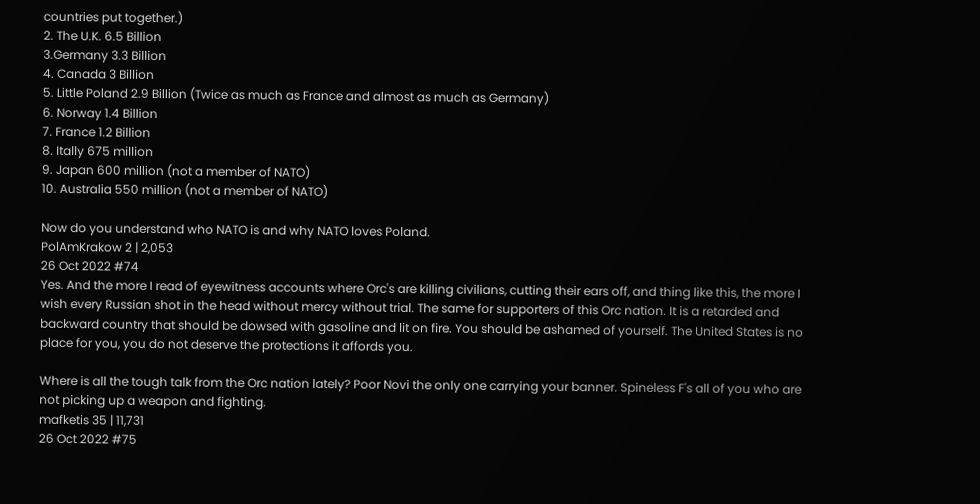countries put together.)
2. The U.K. 6.5 Billion
3.Germany 3.3 Billion
4. Canada 3 Billion
5. Little Poland 2.9 Billion (Twice as much as France and almost as much as Germany)
6. Norway 1.4 Billion
7. France 1.2 Billion
8. Itally 675 million
9. Japan 600 million (not a member of NATO)
10. Australia 550 million (not a member of NATO)

Now do you understand who NATO is and why NATO loves Poland.
PolAmKrakow 2 | 2,053
26 Oct 2022 #74
Yes. And the more I read of eyewitness accounts where Orc's are killing civilians, cutting their ears off, and thing like this, the more I wish every Russian shot in the head without mercy without trial. The same for supporters of this Orc nation. It is a retarded and backward country that should be dowsed with gasoline and lit on fire. You should be ashamed of yourself. The United States is no place for you, you do not deserve the protections it affords you.

Where is all the tough talk from the Orc nation lately? Poor Novi the only one carrying your banner. Spineless F's all of you who are not picking up a weapon and fighting.
mafketis 35 | 11,731
26 Oct 2022 #75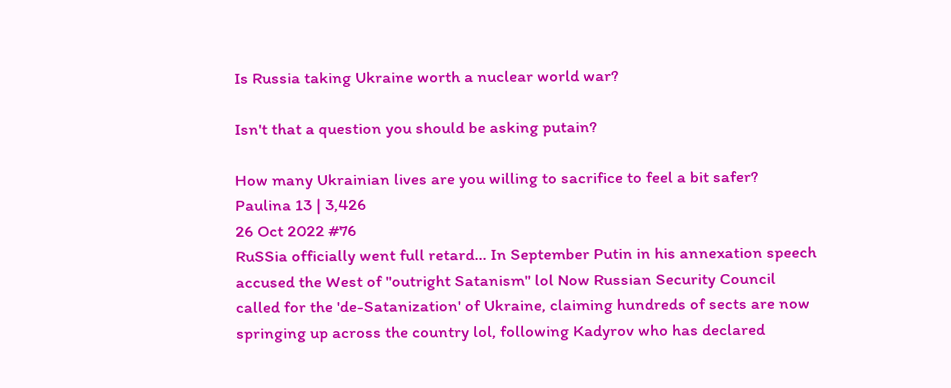Is Russia taking Ukraine worth a nuclear world war?

Isn't that a question you should be asking putain?

How many Ukrainian lives are you willing to sacrifice to feel a bit safer?
Paulina 13 | 3,426
26 Oct 2022 #76
RuSSia officially went full retard... In September Putin in his annexation speech accused the West of "outright Satanism" lol Now Russian Security Council called for the 'de-Satanization' of Ukraine, claiming hundreds of sects are now springing up across the country lol, following Kadyrov who has declared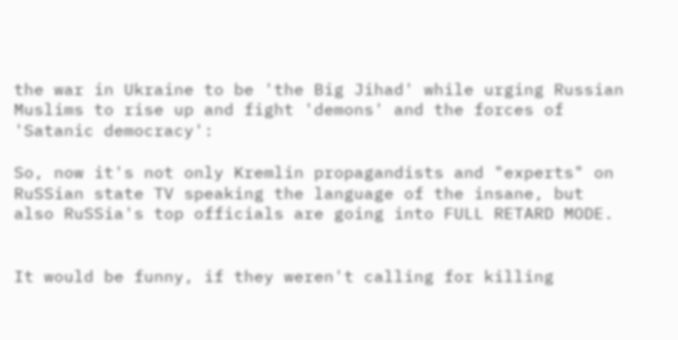the war in Ukraine to be 'the Big Jihad' while urging Russian Muslims to rise up and fight 'demons' and the forces of 'Satanic democracy':

So, now it's not only Kremlin propagandists and "experts" on RuSSian state TV speaking the language of the insane, but also RuSSia's top officials are going into FULL RETARD MODE.


It would be funny, if they weren't calling for killing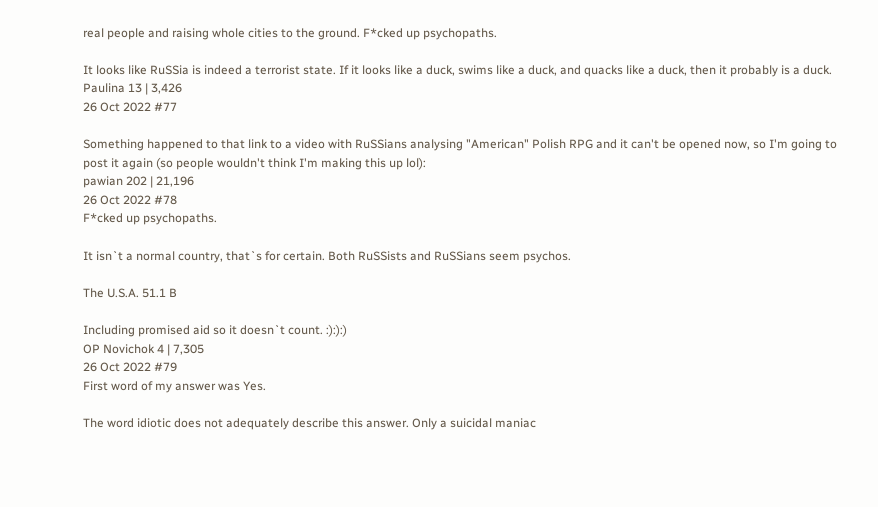real people and raising whole cities to the ground. F*cked up psychopaths.

It looks like RuSSia is indeed a terrorist state. If it looks like a duck, swims like a duck, and quacks like a duck, then it probably is a duck.
Paulina 13 | 3,426
26 Oct 2022 #77

Something happened to that link to a video with RuSSians analysing "American" Polish RPG and it can't be opened now, so I'm going to post it again (so people wouldn't think I'm making this up lol):
pawian 202 | 21,196
26 Oct 2022 #78
F*cked up psychopaths.

It isn`t a normal country, that`s for certain. Both RuSSists and RuSSians seem psychos.

The U.S.A. 51.1 B

Including promised aid so it doesn`t count. :):):)
OP Novichok 4 | 7,305
26 Oct 2022 #79
First word of my answer was Yes.

The word idiotic does not adequately describe this answer. Only a suicidal maniac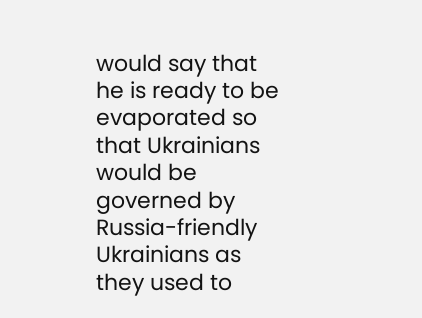would say that he is ready to be evaporated so that Ukrainians would be governed by Russia-friendly Ukrainians as they used to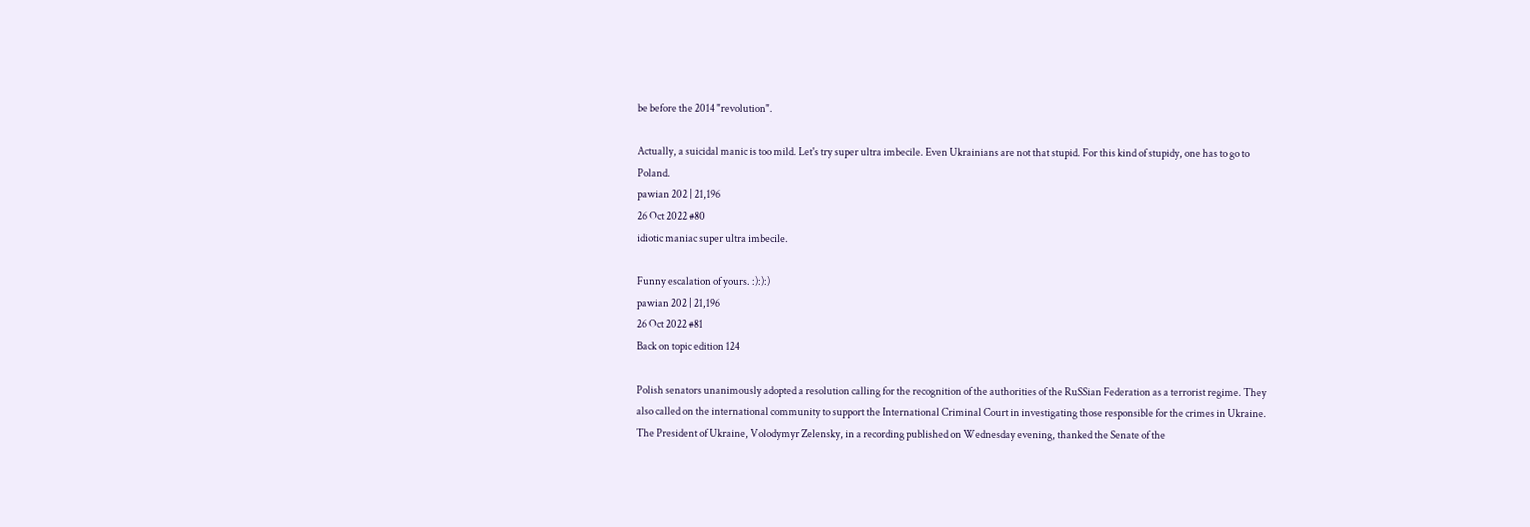be before the 2014 "revolution".

Actually, a suicidal manic is too mild. Let's try super ultra imbecile. Even Ukrainians are not that stupid. For this kind of stupidy, one has to go to Poland.
pawian 202 | 21,196
26 Oct 2022 #80
idiotic maniac super ultra imbecile.

Funny escalation of yours. :):):)
pawian 202 | 21,196
26 Oct 2022 #81
Back on topic edition 124

Polish senators unanimously adopted a resolution calling for the recognition of the authorities of the RuSSian Federation as a terrorist regime. They also called on the international community to support the International Criminal Court in investigating those responsible for the crimes in Ukraine. The President of Ukraine, Volodymyr Zelensky, in a recording published on Wednesday evening, thanked the Senate of the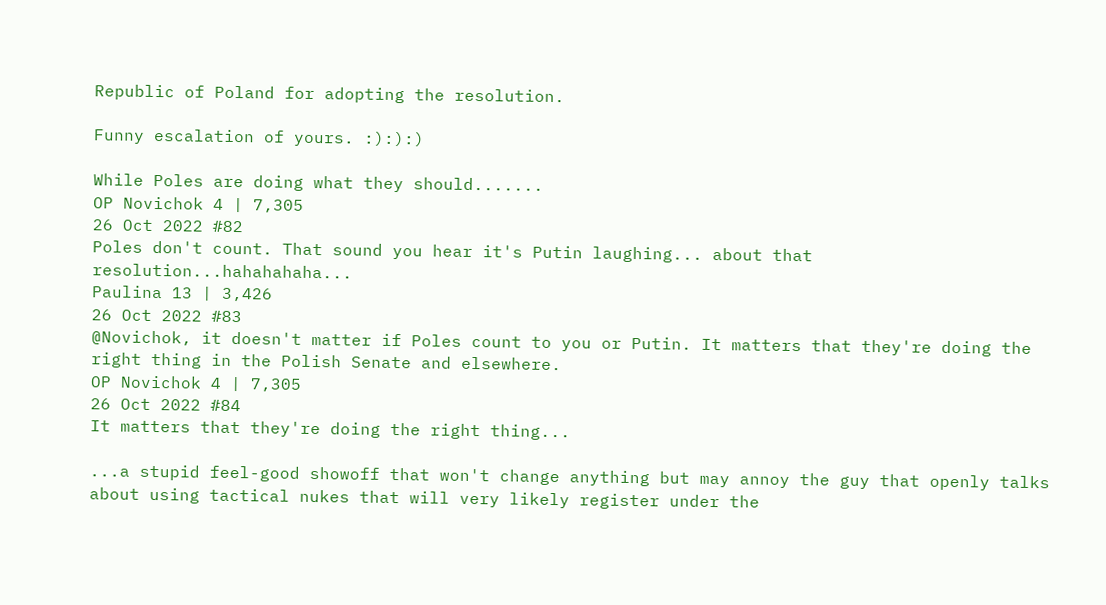Republic of Poland for adopting the resolution.

Funny escalation of yours. :):):)

While Poles are doing what they should.......
OP Novichok 4 | 7,305
26 Oct 2022 #82
Poles don't count. That sound you hear it's Putin laughing... about that resolution...hahahahaha...
Paulina 13 | 3,426
26 Oct 2022 #83
@Novichok, it doesn't matter if Poles count to you or Putin. It matters that they're doing the right thing in the Polish Senate and elsewhere.
OP Novichok 4 | 7,305
26 Oct 2022 #84
It matters that they're doing the right thing...

...a stupid feel-good showoff that won't change anything but may annoy the guy that openly talks about using tactical nukes that will very likely register under the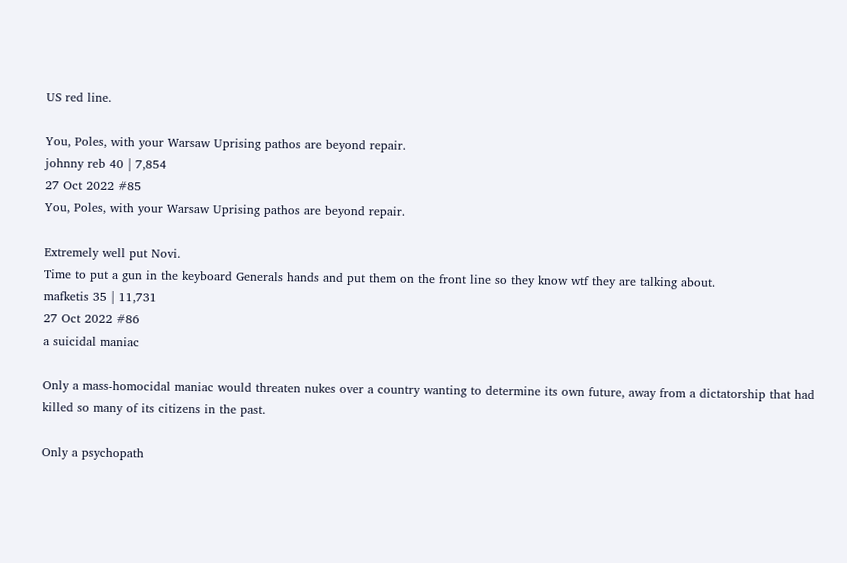US red line.

You, Poles, with your Warsaw Uprising pathos are beyond repair.
johnny reb 40 | 7,854
27 Oct 2022 #85
You, Poles, with your Warsaw Uprising pathos are beyond repair.

Extremely well put Novi.
Time to put a gun in the keyboard Generals hands and put them on the front line so they know wtf they are talking about.
mafketis 35 | 11,731
27 Oct 2022 #86
a suicidal maniac

Only a mass-homocidal maniac would threaten nukes over a country wanting to determine its own future, away from a dictatorship that had killed so many of its citizens in the past.

Only a psychopath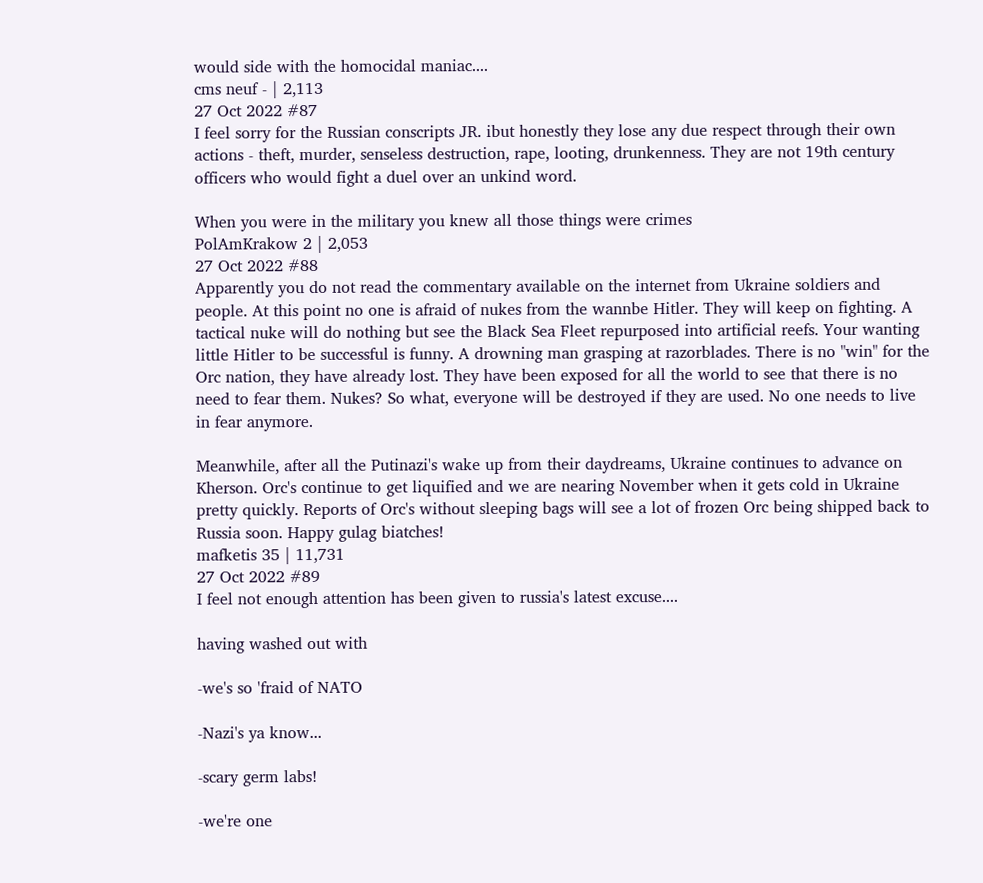would side with the homocidal maniac....
cms neuf - | 2,113
27 Oct 2022 #87
I feel sorry for the Russian conscripts JR. ibut honestly they lose any due respect through their own actions - theft, murder, senseless destruction, rape, looting, drunkenness. They are not 19th century officers who would fight a duel over an unkind word.

When you were in the military you knew all those things were crimes
PolAmKrakow 2 | 2,053
27 Oct 2022 #88
Apparently you do not read the commentary available on the internet from Ukraine soldiers and people. At this point no one is afraid of nukes from the wannbe Hitler. They will keep on fighting. A tactical nuke will do nothing but see the Black Sea Fleet repurposed into artificial reefs. Your wanting little Hitler to be successful is funny. A drowning man grasping at razorblades. There is no "win" for the Orc nation, they have already lost. They have been exposed for all the world to see that there is no need to fear them. Nukes? So what, everyone will be destroyed if they are used. No one needs to live in fear anymore.

Meanwhile, after all the Putinazi's wake up from their daydreams, Ukraine continues to advance on Kherson. Orc's continue to get liquified and we are nearing November when it gets cold in Ukraine pretty quickly. Reports of Orc's without sleeping bags will see a lot of frozen Orc being shipped back to Russia soon. Happy gulag biatches!
mafketis 35 | 11,731
27 Oct 2022 #89
I feel not enough attention has been given to russia's latest excuse....

having washed out with

-we's so 'fraid of NATO

-Nazi's ya know...

-scary germ labs!

-we're one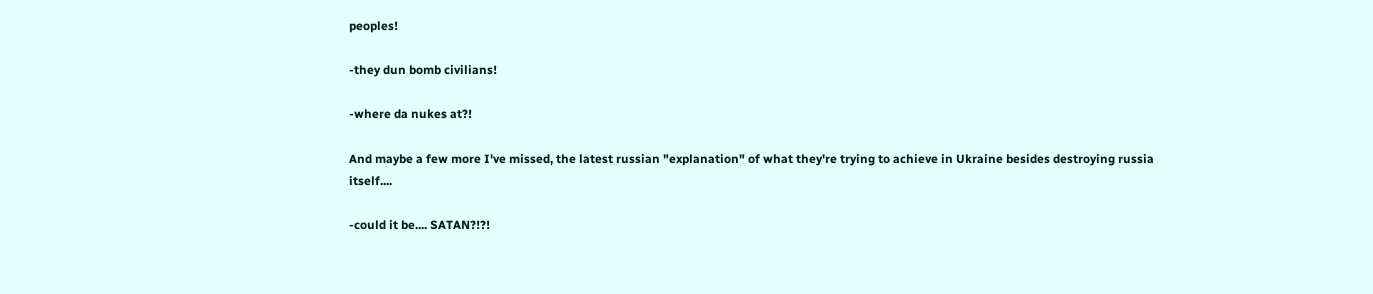peoples!

-they dun bomb civilians!

-where da nukes at?!

And maybe a few more I've missed, the latest russian "explanation" of what they're trying to achieve in Ukraine besides destroying russia itself....

-could it be.... SATAN?!?!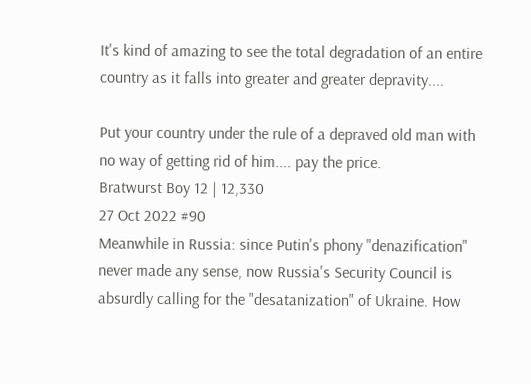It's kind of amazing to see the total degradation of an entire country as it falls into greater and greater depravity....

Put your country under the rule of a depraved old man with no way of getting rid of him.... pay the price.
Bratwurst Boy 12 | 12,330
27 Oct 2022 #90
Meanwhile in Russia: since Putin's phony "denazification" never made any sense, now Russia's Security Council is absurdly calling for the "desatanization" of Ukraine. How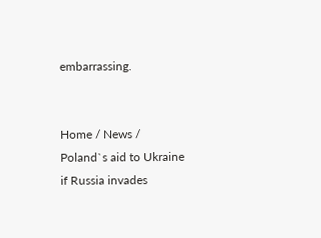embarrassing.


Home / News / Poland`s aid to Ukraine if Russia invades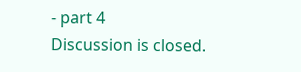- part 4
Discussion is closed.